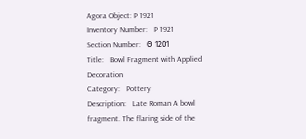Agora Object: P 1921
Inventory Number:   P 1921
Section Number:   Θ 1201
Title:   Bowl Fragment with Applied Decoration
Category:   Pottery
Description:   Late Roman A bowl fragment. The flaring side of the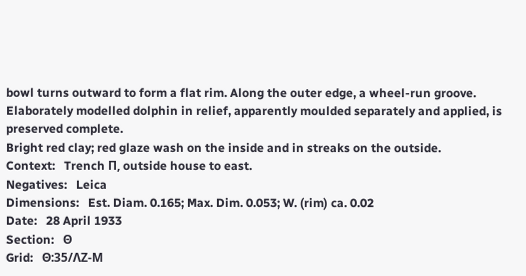bowl turns outward to form a flat rim. Along the outer edge, a wheel-run groove. Elaborately modelled dolphin in relief, apparently moulded separately and applied, is preserved complete.
Bright red clay; red glaze wash on the inside and in streaks on the outside.
Context:   Trench Π, outside house to east.
Negatives:   Leica
Dimensions:   Est. Diam. 0.165; Max. Dim. 0.053; W. (rim) ca. 0.02
Date:   28 April 1933
Section:   Θ
Grid:   Θ:35/ΛΖ-Μ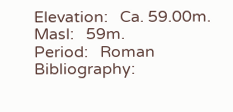Elevation:   Ca. 59.00m.
Masl:   59m.
Period:   Roman
Bibliography: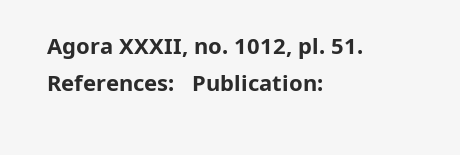Agora XXXII, no. 1012, pl. 51.
References:   Publication: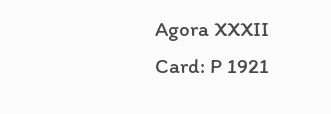Agora XXXII
Card: P 1921